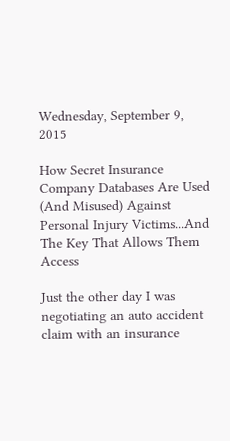Wednesday, September 9, 2015

How Secret Insurance Company Databases Are Used (And Misused) Against Personal Injury Victims...And The Key That Allows Them Access

Just the other day I was negotiating an auto accident claim with an insurance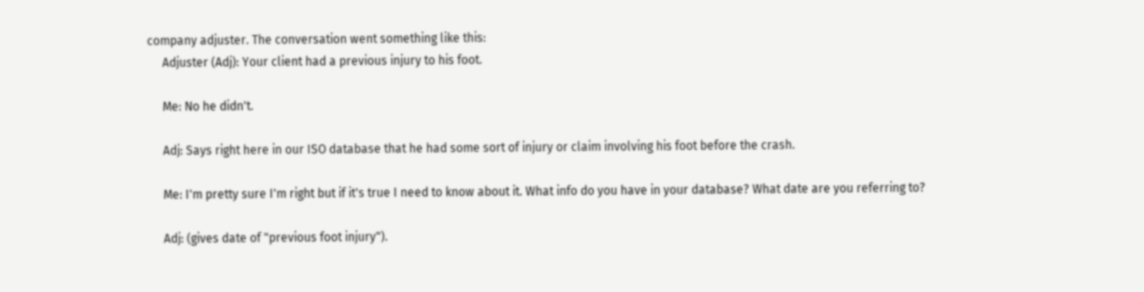company adjuster. The conversation went something like this:
     Adjuster (Adj): Your client had a previous injury to his foot.

     Me: No he didn't.

     Adj: Says right here in our ISO database that he had some sort of injury or claim involving his foot before the crash.

     Me: I'm pretty sure I'm right but if it's true I need to know about it. What info do you have in your database? What date are you referring to?

     Adj: (gives date of "previous foot injury").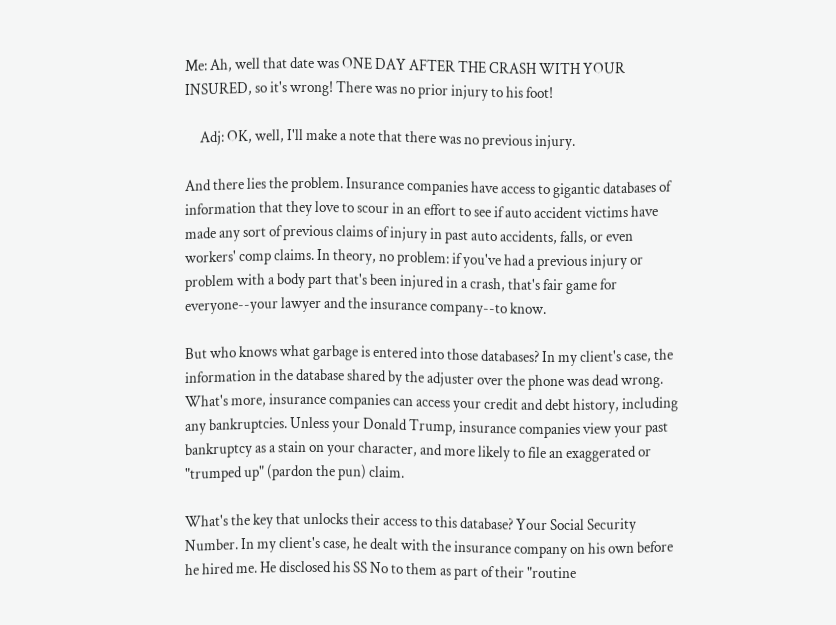Me: Ah, well that date was ONE DAY AFTER THE CRASH WITH YOUR INSURED, so it's wrong! There was no prior injury to his foot!

     Adj: OK, well, I'll make a note that there was no previous injury.

And there lies the problem. Insurance companies have access to gigantic databases of information that they love to scour in an effort to see if auto accident victims have made any sort of previous claims of injury in past auto accidents, falls, or even workers' comp claims. In theory, no problem: if you've had a previous injury or problem with a body part that's been injured in a crash, that's fair game for everyone--your lawyer and the insurance company--to know.

But who knows what garbage is entered into those databases? In my client's case, the information in the database shared by the adjuster over the phone was dead wrong. What's more, insurance companies can access your credit and debt history, including any bankruptcies. Unless your Donald Trump, insurance companies view your past bankruptcy as a stain on your character, and more likely to file an exaggerated or "trumped up" (pardon the pun) claim.

What's the key that unlocks their access to this database? Your Social Security Number. In my client's case, he dealt with the insurance company on his own before he hired me. He disclosed his SS No to them as part of their "routine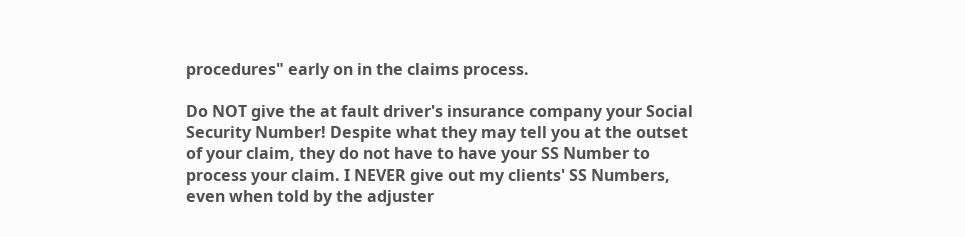procedures" early on in the claims process.

Do NOT give the at fault driver's insurance company your Social Security Number! Despite what they may tell you at the outset of your claim, they do not have to have your SS Number to process your claim. I NEVER give out my clients' SS Numbers, even when told by the adjuster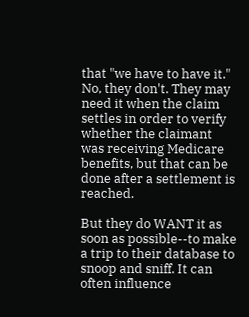that "we have to have it." No, they don't. They may need it when the claim settles in order to verify whether the claimant was receiving Medicare benefits, but that can be done after a settlement is reached.

But they do WANT it as soon as possible--to make a trip to their database to snoop and sniff. It can often influence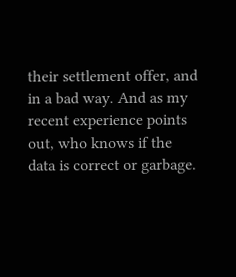their settlement offer, and in a bad way. And as my recent experience points out, who knows if the data is correct or garbage.